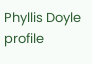Phyllis Doyle profile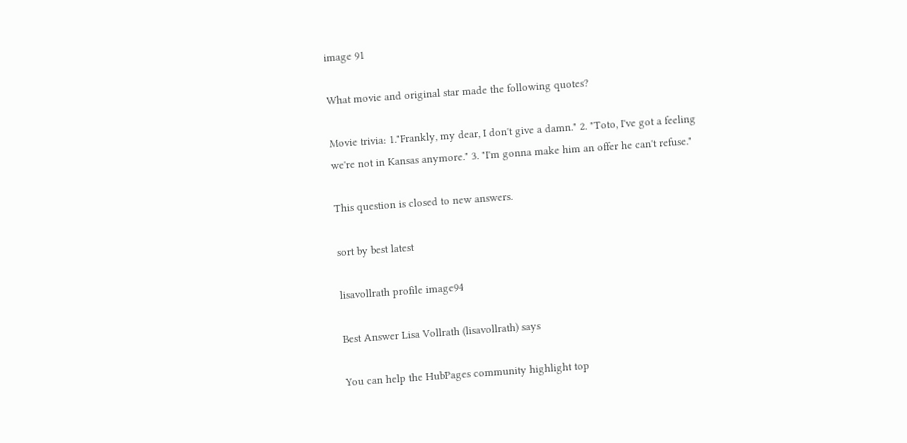image 91

What movie and original star made the following quotes?

Movie trivia: 1."Frankly, my dear, I don't give a damn." 2. "Toto, I've got a feeling we're not in Kansas anymore." 3. "I'm gonna make him an offer he can't refuse."

This question is closed to new answers.

sort by best latest

lisavollrath profile image94

Best Answer Lisa Vollrath (lisavollrath) says

You can help the HubPages community highlight top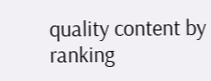quality content by ranking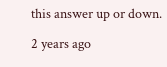this answer up or down.

2 years ago